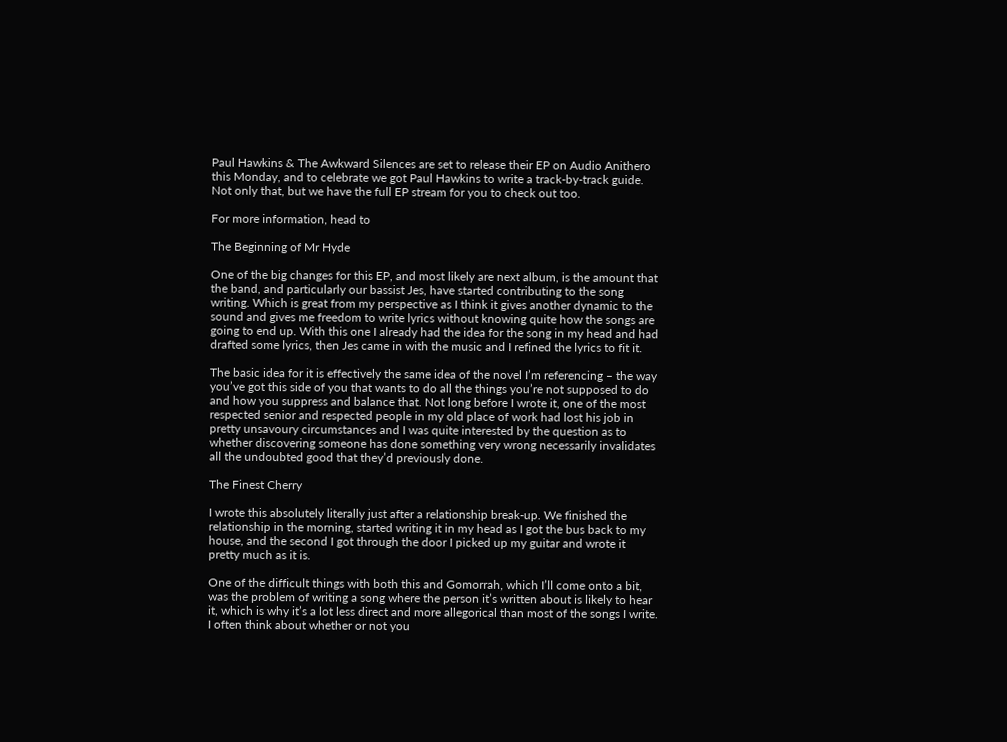Paul Hawkins & The Awkward Silences are set to release their EP on Audio Anithero this Monday, and to celebrate we got Paul Hawkins to write a track-by-track guide. Not only that, but we have the full EP stream for you to check out too.

For more information, head to

The Beginning of Mr Hyde

One of the big changes for this EP, and most likely are next album, is the amount that the band, and particularly our bassist Jes, have started contributing to the song writing. Which is great from my perspective as I think it gives another dynamic to the sound and gives me freedom to write lyrics without knowing quite how the songs are going to end up. With this one I already had the idea for the song in my head and had drafted some lyrics, then Jes came in with the music and I refined the lyrics to fit it.

The basic idea for it is effectively the same idea of the novel I’m referencing – the way you’ve got this side of you that wants to do all the things you’re not supposed to do and how you suppress and balance that. Not long before I wrote it, one of the most respected senior and respected people in my old place of work had lost his job in pretty unsavoury circumstances and I was quite interested by the question as to whether discovering someone has done something very wrong necessarily invalidates all the undoubted good that they’d previously done.

The Finest Cherry

I wrote this absolutely literally just after a relationship break-up. We finished the relationship in the morning, started writing it in my head as I got the bus back to my house, and the second I got through the door I picked up my guitar and wrote it pretty much as it is.

One of the difficult things with both this and Gomorrah, which I’ll come onto a bit, was the problem of writing a song where the person it’s written about is likely to hear it, which is why it’s a lot less direct and more allegorical than most of the songs I write. I often think about whether or not you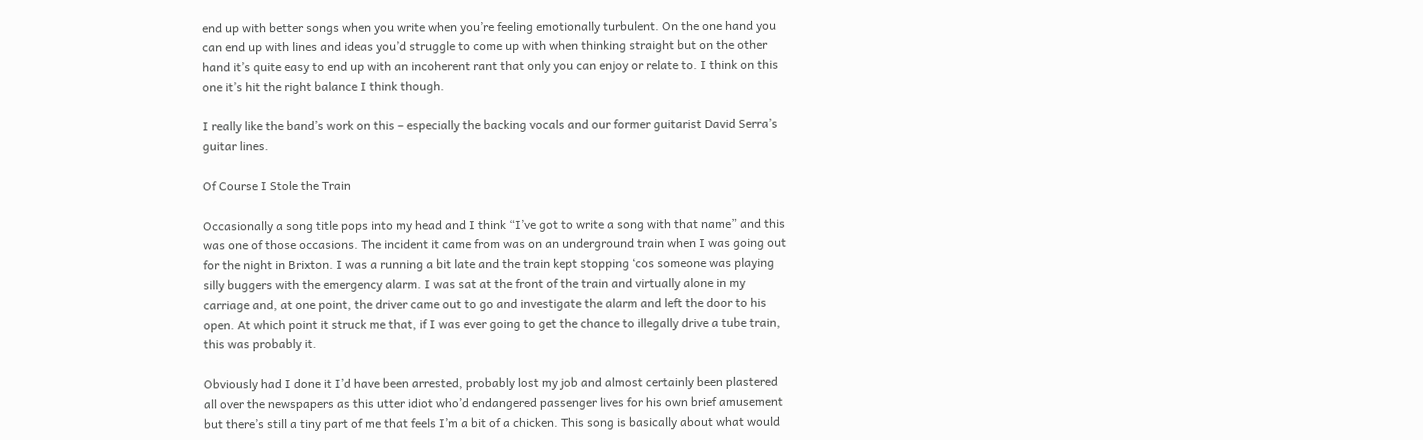end up with better songs when you write when you’re feeling emotionally turbulent. On the one hand you can end up with lines and ideas you’d struggle to come up with when thinking straight but on the other hand it’s quite easy to end up with an incoherent rant that only you can enjoy or relate to. I think on this one it’s hit the right balance I think though.

I really like the band’s work on this – especially the backing vocals and our former guitarist David Serra’s guitar lines.

Of Course I Stole the Train

Occasionally a song title pops into my head and I think “I’ve got to write a song with that name” and this was one of those occasions. The incident it came from was on an underground train when I was going out for the night in Brixton. I was a running a bit late and the train kept stopping ‘cos someone was playing silly buggers with the emergency alarm. I was sat at the front of the train and virtually alone in my carriage and, at one point, the driver came out to go and investigate the alarm and left the door to his open. At which point it struck me that, if I was ever going to get the chance to illegally drive a tube train, this was probably it.

Obviously had I done it I’d have been arrested, probably lost my job and almost certainly been plastered all over the newspapers as this utter idiot who’d endangered passenger lives for his own brief amusement but there’s still a tiny part of me that feels I’m a bit of a chicken. This song is basically about what would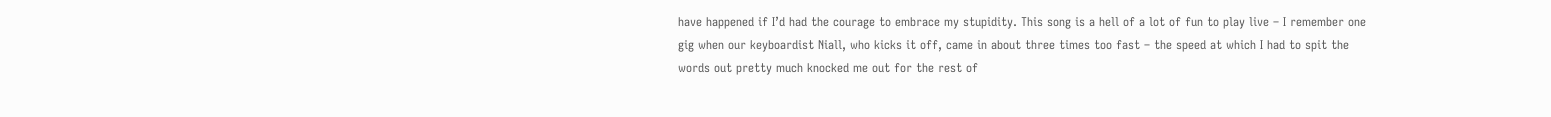have happened if I’d had the courage to embrace my stupidity. This song is a hell of a lot of fun to play live – I remember one gig when our keyboardist Niall, who kicks it off, came in about three times too fast – the speed at which I had to spit the words out pretty much knocked me out for the rest of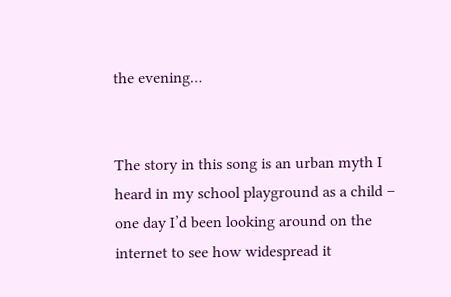the evening…


The story in this song is an urban myth I heard in my school playground as a child – one day I’d been looking around on the internet to see how widespread it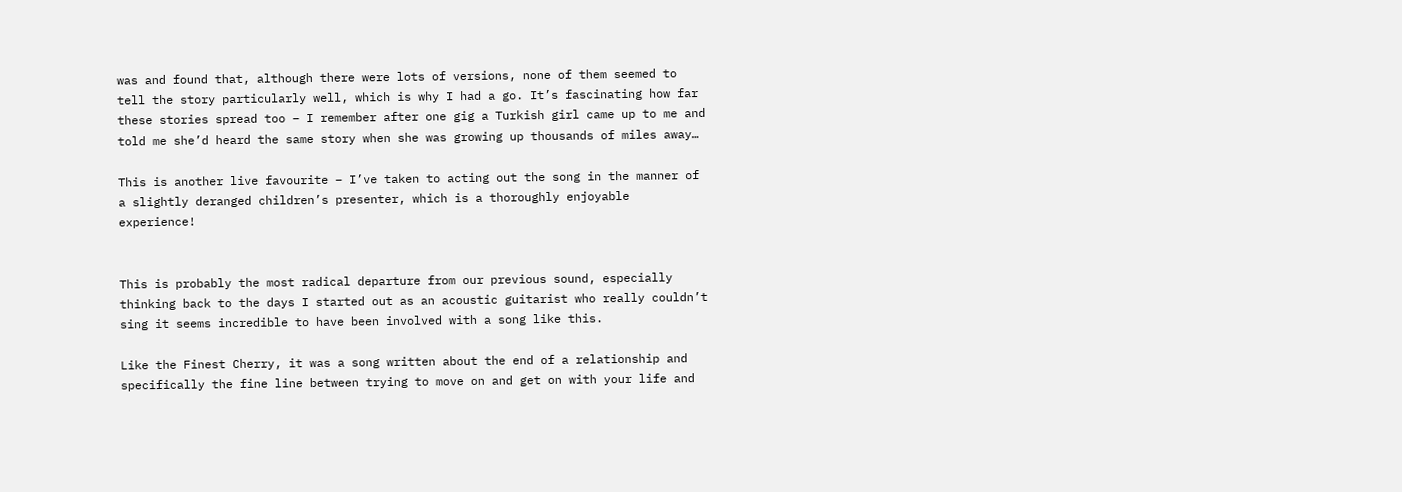was and found that, although there were lots of versions, none of them seemed to tell the story particularly well, which is why I had a go. It’s fascinating how far these stories spread too – I remember after one gig a Turkish girl came up to me and told me she’d heard the same story when she was growing up thousands of miles away…

This is another live favourite – I’ve taken to acting out the song in the manner of a slightly deranged children’s presenter, which is a thoroughly enjoyable experience!


This is probably the most radical departure from our previous sound, especially thinking back to the days I started out as an acoustic guitarist who really couldn’t sing it seems incredible to have been involved with a song like this.

Like the Finest Cherry, it was a song written about the end of a relationship and specifically the fine line between trying to move on and get on with your life and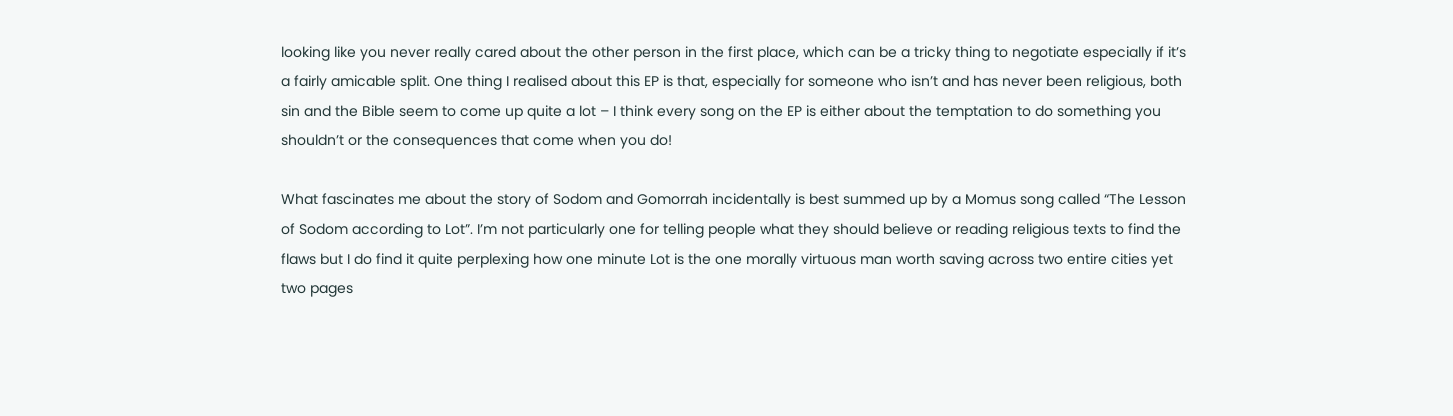looking like you never really cared about the other person in the first place, which can be a tricky thing to negotiate especially if it’s a fairly amicable split. One thing I realised about this EP is that, especially for someone who isn’t and has never been religious, both sin and the Bible seem to come up quite a lot – I think every song on the EP is either about the temptation to do something you shouldn’t or the consequences that come when you do!

What fascinates me about the story of Sodom and Gomorrah incidentally is best summed up by a Momus song called “The Lesson of Sodom according to Lot”. I’m not particularly one for telling people what they should believe or reading religious texts to find the flaws but I do find it quite perplexing how one minute Lot is the one morally virtuous man worth saving across two entire cities yet two pages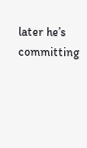later he’s committing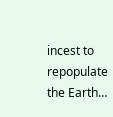incest to repopulate the Earth…